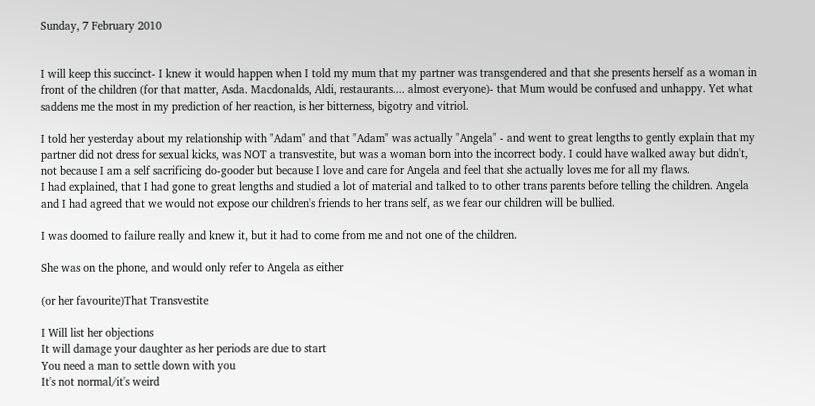Sunday, 7 February 2010


I will keep this succinct- I knew it would happen when I told my mum that my partner was transgendered and that she presents herself as a woman in front of the children (for that matter, Asda. Macdonalds, Aldi, restaurants.... almost everyone)- that Mum would be confused and unhappy. Yet what saddens me the most in my prediction of her reaction, is her bitterness, bigotry and vitriol.

I told her yesterday about my relationship with "Adam" and that "Adam" was actually "Angela" - and went to great lengths to gently explain that my partner did not dress for sexual kicks, was NOT a transvestite, but was a woman born into the incorrect body. I could have walked away but didn't, not because I am a self sacrificing do-gooder but because I love and care for Angela and feel that she actually loves me for all my flaws.
I had explained, that I had gone to great lengths and studied a lot of material and talked to to other trans parents before telling the children. Angela and I had agreed that we would not expose our children's friends to her trans self, as we fear our children will be bullied.

I was doomed to failure really and knew it, but it had to come from me and not one of the children.

She was on the phone, and would only refer to Angela as either

(or her favourite)That Transvestite

I Will list her objections
It will damage your daughter as her periods are due to start
You need a man to settle down with you
It's not normal/it's weird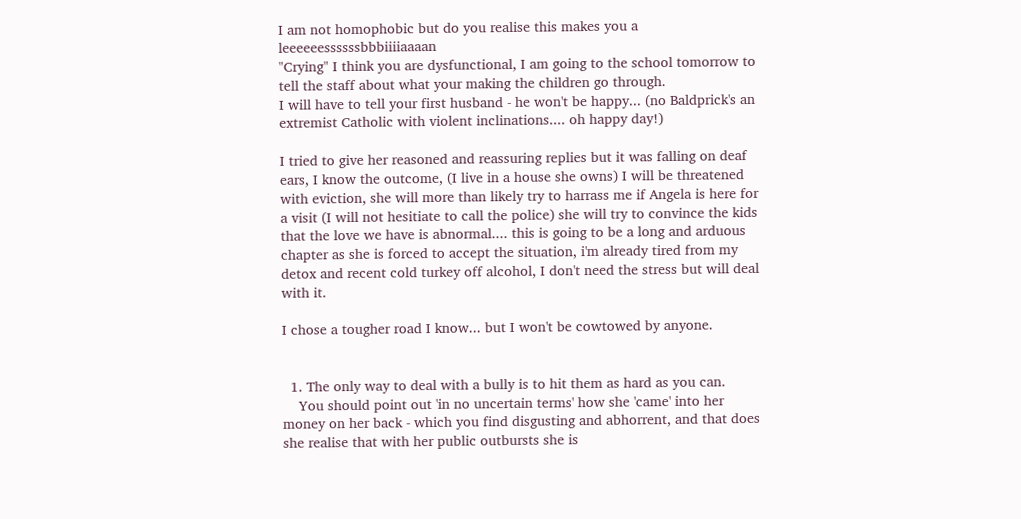I am not homophobic but do you realise this makes you a leeeeeessssssbbbiiiiaaaan
"Crying" I think you are dysfunctional, I am going to the school tomorrow to tell the staff about what your making the children go through.
I will have to tell your first husband - he won't be happy... (no Baldprick's an extremist Catholic with violent inclinations.... oh happy day!)

I tried to give her reasoned and reassuring replies but it was falling on deaf ears, I know the outcome, (I live in a house she owns) I will be threatened with eviction, she will more than likely try to harrass me if Angela is here for a visit (I will not hesitiate to call the police) she will try to convince the kids that the love we have is abnormal.... this is going to be a long and arduous chapter as she is forced to accept the situation, i'm already tired from my detox and recent cold turkey off alcohol, I don't need the stress but will deal with it.

I chose a tougher road I know... but I won't be cowtowed by anyone.


  1. The only way to deal with a bully is to hit them as hard as you can.
    You should point out 'in no uncertain terms' how she 'came' into her money on her back - which you find disgusting and abhorrent, and that does she realise that with her public outbursts she is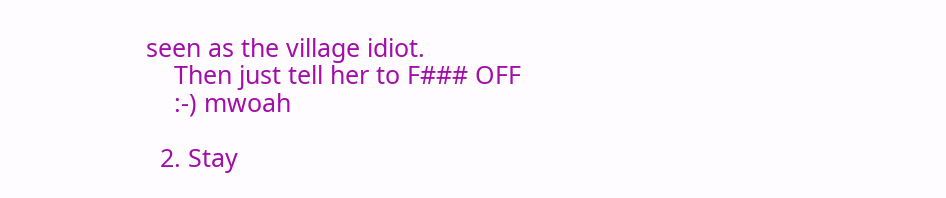seen as the village idiot.
    Then just tell her to F### OFF
    :-) mwoah

  2. Stay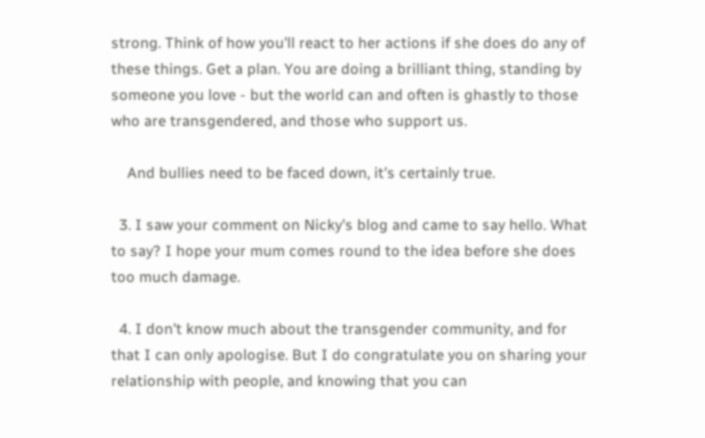strong. Think of how you'll react to her actions if she does do any of these things. Get a plan. You are doing a brilliant thing, standing by someone you love - but the world can and often is ghastly to those who are transgendered, and those who support us.

    And bullies need to be faced down, it's certainly true.

  3. I saw your comment on Nicky's blog and came to say hello. What to say? I hope your mum comes round to the idea before she does too much damage.

  4. I don't know much about the transgender community, and for that I can only apologise. But I do congratulate you on sharing your relationship with people, and knowing that you can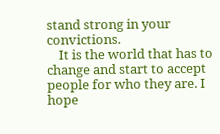stand strong in your convictions.
    It is the world that has to change and start to accept people for who they are. I hope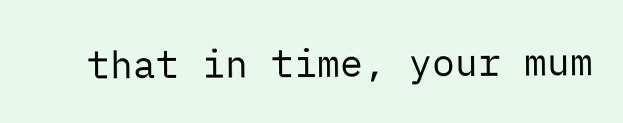that in time, your mum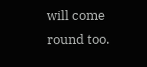will come round too.